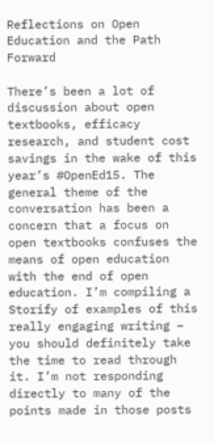Reflections on Open Education and the Path Forward

There’s been a lot of discussion about open textbooks, efficacy research, and student cost savings in the wake of this year’s #OpenEd15. The general theme of the conversation has been a concern that a focus on open textbooks confuses the means of open education with the end of open education. I’m compiling a Storify of examples of this really engaging writing – you should definitely take the time to read through it. I’m not responding directly to many of the points made in those posts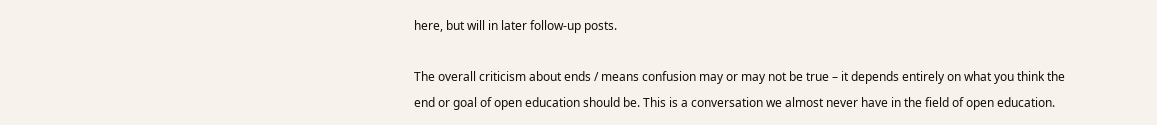here, but will in later follow-up posts.

The overall criticism about ends / means confusion may or may not be true – it depends entirely on what you think the end or goal of open education should be. This is a conversation we almost never have in the field of open education.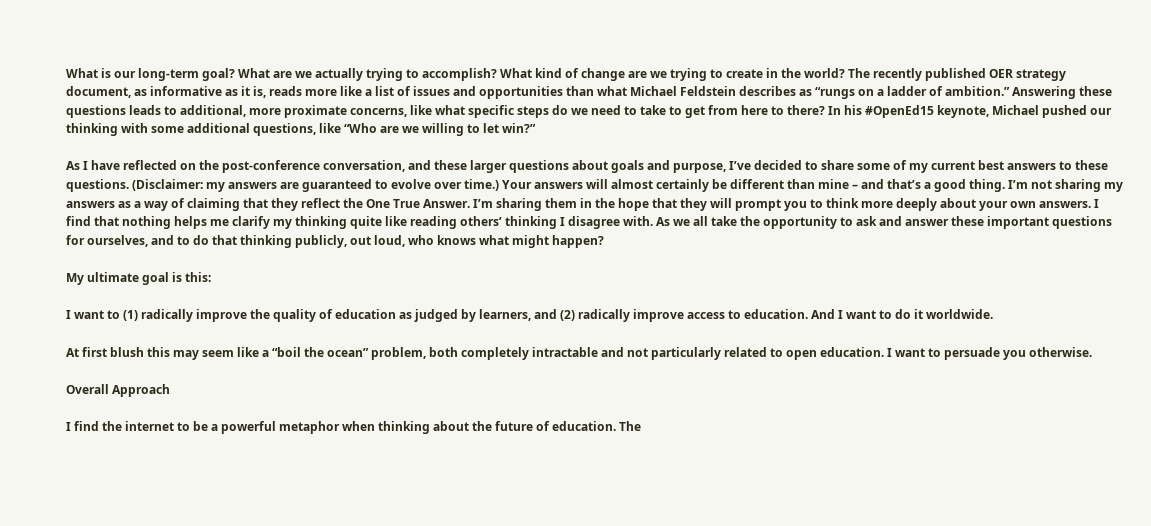What is our long-term goal? What are we actually trying to accomplish? What kind of change are we trying to create in the world? The recently published OER strategy document, as informative as it is, reads more like a list of issues and opportunities than what Michael Feldstein describes as “rungs on a ladder of ambition.” Answering these questions leads to additional, more proximate concerns, like what specific steps do we need to take to get from here to there? In his #OpenEd15 keynote, Michael pushed our thinking with some additional questions, like “Who are we willing to let win?”

As I have reflected on the post-conference conversation, and these larger questions about goals and purpose, I’ve decided to share some of my current best answers to these questions. (Disclaimer: my answers are guaranteed to evolve over time.) Your answers will almost certainly be different than mine – and that’s a good thing. I’m not sharing my answers as a way of claiming that they reflect the One True Answer. I’m sharing them in the hope that they will prompt you to think more deeply about your own answers. I find that nothing helps me clarify my thinking quite like reading others’ thinking I disagree with. As we all take the opportunity to ask and answer these important questions for ourselves, and to do that thinking publicly, out loud, who knows what might happen?

My ultimate goal is this:

I want to (1) radically improve the quality of education as judged by learners, and (2) radically improve access to education. And I want to do it worldwide.

At first blush this may seem like a “boil the ocean” problem, both completely intractable and not particularly related to open education. I want to persuade you otherwise.

Overall Approach

I find the internet to be a powerful metaphor when thinking about the future of education. The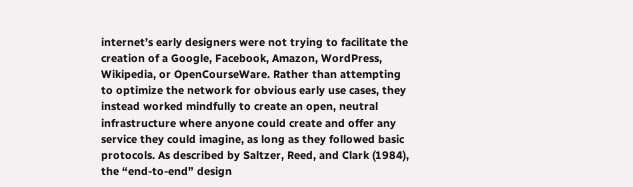internet’s early designers were not trying to facilitate the creation of a Google, Facebook, Amazon, WordPress, Wikipedia, or OpenCourseWare. Rather than attempting to optimize the network for obvious early use cases, they instead worked mindfully to create an open, neutral infrastructure where anyone could create and offer any service they could imagine, as long as they followed basic protocols. As described by Saltzer, Reed, and Clark (1984), the “end-to-end” design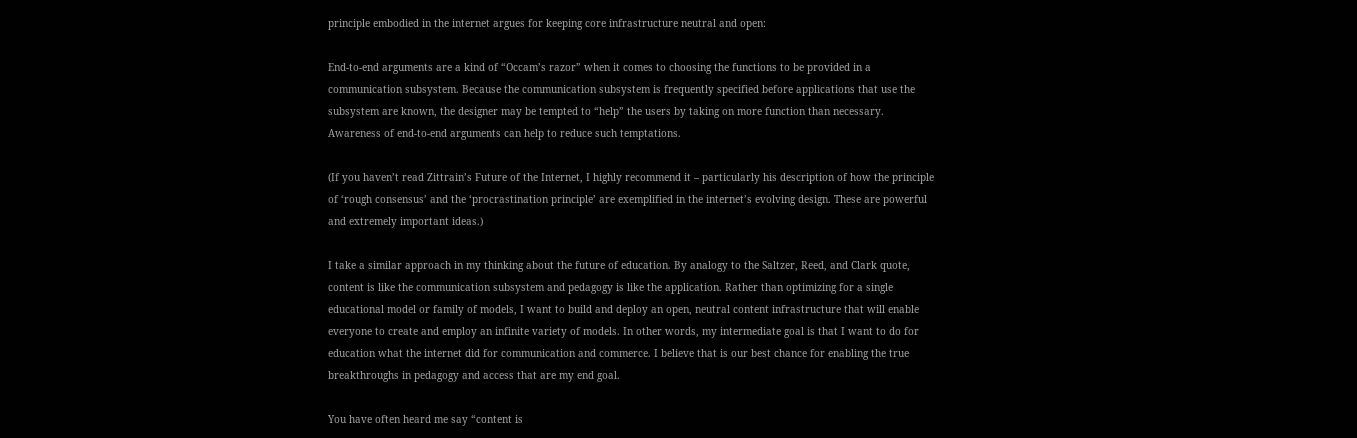principle embodied in the internet argues for keeping core infrastructure neutral and open:

End-to-end arguments are a kind of “Occam’s razor” when it comes to choosing the functions to be provided in a communication subsystem. Because the communication subsystem is frequently specified before applications that use the subsystem are known, the designer may be tempted to “help” the users by taking on more function than necessary. Awareness of end-to-end arguments can help to reduce such temptations.

(If you haven’t read Zittrain’s Future of the Internet, I highly recommend it – particularly his description of how the principle of ‘rough consensus’ and the ‘procrastination principle’ are exemplified in the internet’s evolving design. These are powerful and extremely important ideas.)

I take a similar approach in my thinking about the future of education. By analogy to the Saltzer, Reed, and Clark quote, content is like the communication subsystem and pedagogy is like the application. Rather than optimizing for a single educational model or family of models, I want to build and deploy an open, neutral content infrastructure that will enable everyone to create and employ an infinite variety of models. In other words, my intermediate goal is that I want to do for education what the internet did for communication and commerce. I believe that is our best chance for enabling the true breakthroughs in pedagogy and access that are my end goal.

You have often heard me say “content is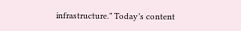infrastructure.” Today’s content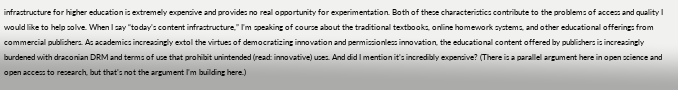infrastructure for higher education is extremely expensive and provides no real opportunity for experimentation. Both of these characteristics contribute to the problems of access and quality I would like to help solve. When I say “today’s content infrastructure,” I’m speaking of course about the traditional textbooks, online homework systems, and other educational offerings from commercial publishers. As academics increasingly extol the virtues of democratizing innovation and permissionless innovation, the educational content offered by publishers is increasingly burdened with draconian DRM and terms of use that prohibit unintended (read: innovative) uses. And did I mention it’s incredibly expensive? (There is a parallel argument here in open science and open access to research, but that’s not the argument I’m building here.)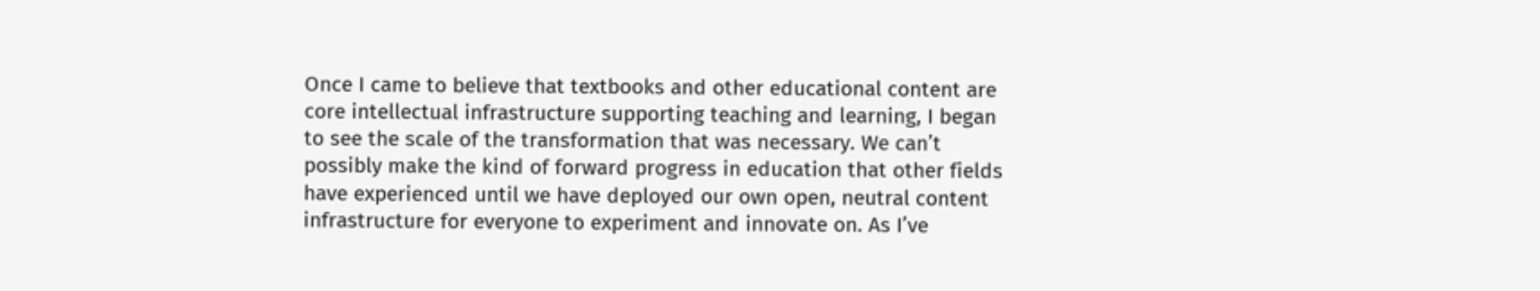Once I came to believe that textbooks and other educational content are core intellectual infrastructure supporting teaching and learning, I began to see the scale of the transformation that was necessary. We can’t possibly make the kind of forward progress in education that other fields have experienced until we have deployed our own open, neutral content infrastructure for everyone to experiment and innovate on. As I’ve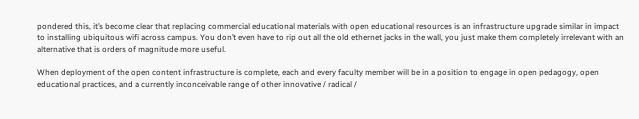pondered this, it’s become clear that replacing commercial educational materials with open educational resources is an infrastructure upgrade similar in impact to installing ubiquitous wifi across campus. You don’t even have to rip out all the old ethernet jacks in the wall, you just make them completely irrelevant with an alternative that is orders of magnitude more useful.

When deployment of the open content infrastructure is complete, each and every faculty member will be in a position to engage in open pedagogy, open educational practices, and a currently inconceivable range of other innovative / radical /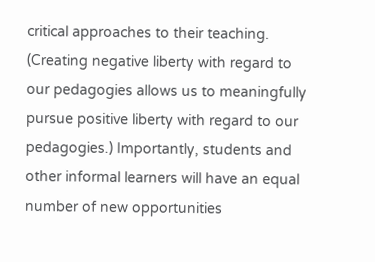critical approaches to their teaching. (Creating negative liberty with regard to our pedagogies allows us to meaningfully pursue positive liberty with regard to our pedagogies.) Importantly, students and other informal learners will have an equal number of new opportunities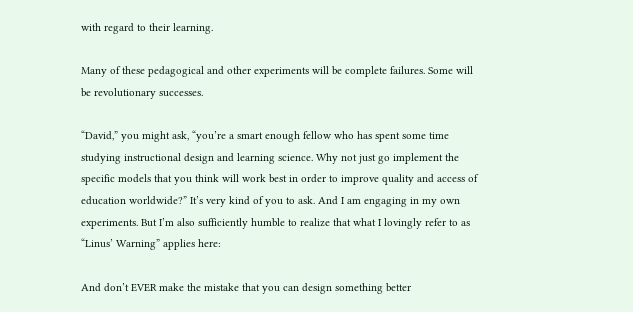with regard to their learning.

Many of these pedagogical and other experiments will be complete failures. Some will be revolutionary successes.

“David,” you might ask, “you’re a smart enough fellow who has spent some time studying instructional design and learning science. Why not just go implement the specific models that you think will work best in order to improve quality and access of education worldwide?” It’s very kind of you to ask. And I am engaging in my own experiments. But I’m also sufficiently humble to realize that what I lovingly refer to as “Linus’ Warning” applies here:

And don’t EVER make the mistake that you can design something better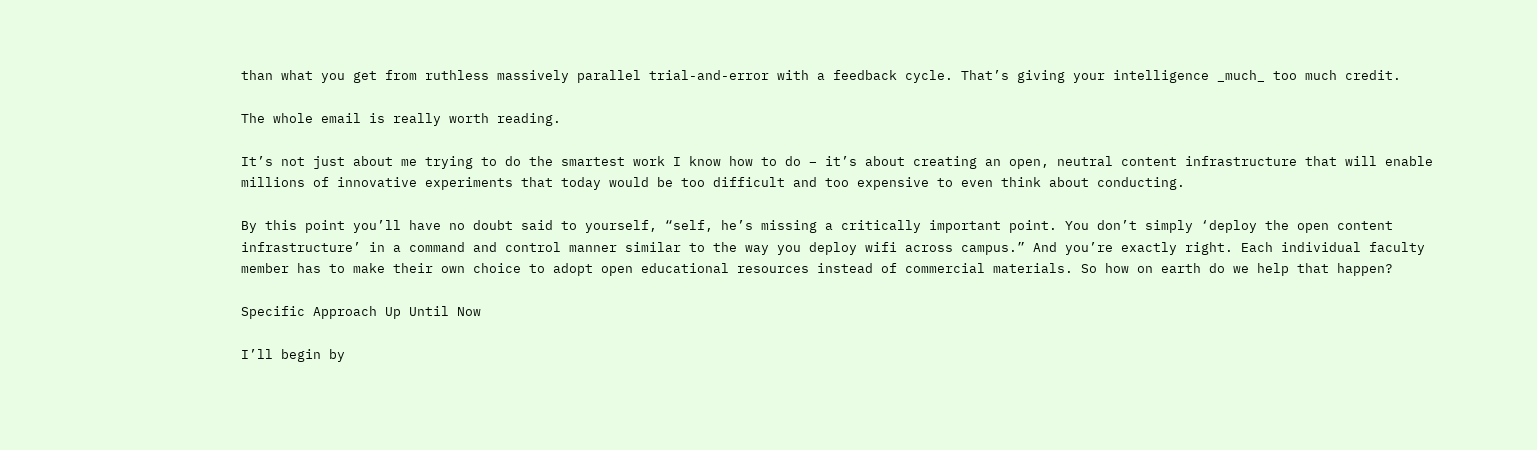than what you get from ruthless massively parallel trial-and-error with a feedback cycle. That’s giving your intelligence _much_ too much credit.

The whole email is really worth reading.

It’s not just about me trying to do the smartest work I know how to do – it’s about creating an open, neutral content infrastructure that will enable millions of innovative experiments that today would be too difficult and too expensive to even think about conducting.

By this point you’ll have no doubt said to yourself, “self, he’s missing a critically important point. You don’t simply ‘deploy the open content infrastructure’ in a command and control manner similar to the way you deploy wifi across campus.” And you’re exactly right. Each individual faculty member has to make their own choice to adopt open educational resources instead of commercial materials. So how on earth do we help that happen?

Specific Approach Up Until Now

I’ll begin by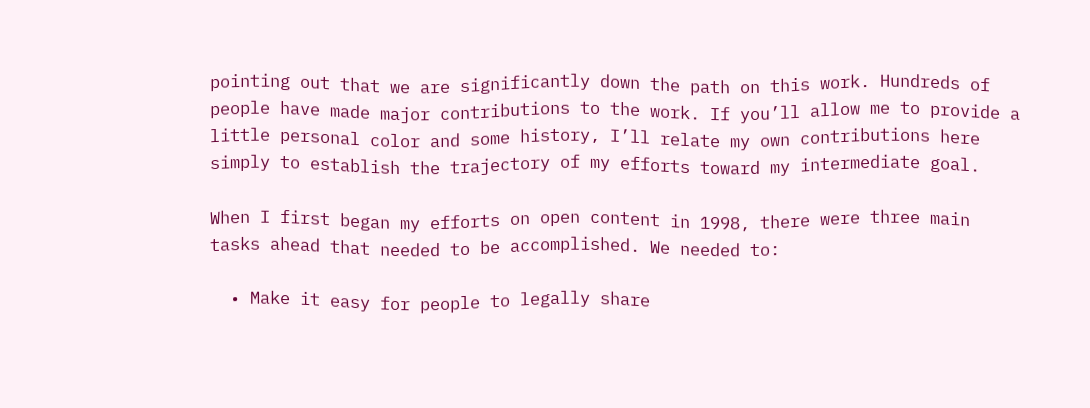pointing out that we are significantly down the path on this work. Hundreds of people have made major contributions to the work. If you’ll allow me to provide a little personal color and some history, I’ll relate my own contributions here simply to establish the trajectory of my efforts toward my intermediate goal.

When I first began my efforts on open content in 1998, there were three main tasks ahead that needed to be accomplished. We needed to:

  • Make it easy for people to legally share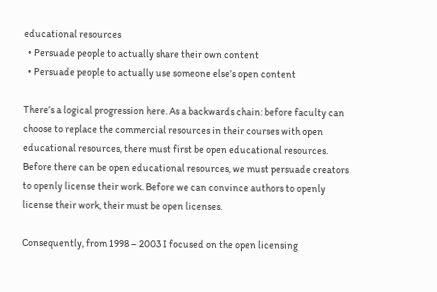educational resources
  • Persuade people to actually share their own content
  • Persuade people to actually use someone else’s open content

There’s a logical progression here. As a backwards chain: before faculty can choose to replace the commercial resources in their courses with open educational resources, there must first be open educational resources. Before there can be open educational resources, we must persuade creators to openly license their work. Before we can convince authors to openly license their work, their must be open licenses.

Consequently, from 1998 – 2003 I focused on the open licensing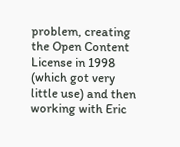problem, creating the Open Content License in 1998 (which got very little use) and then working with Eric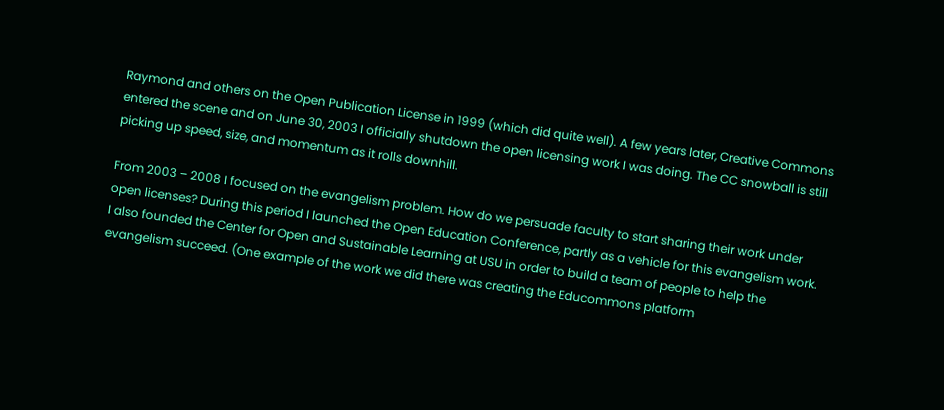Raymond and others on the Open Publication License in 1999 (which did quite well). A few years later, Creative Commons entered the scene and on June 30, 2003 I officially shutdown the open licensing work I was doing. The CC snowball is still picking up speed, size, and momentum as it rolls downhill.

From 2003 – 2008 I focused on the evangelism problem. How do we persuade faculty to start sharing their work under open licenses? During this period I launched the Open Education Conference, partly as a vehicle for this evangelism work. I also founded the Center for Open and Sustainable Learning at USU in order to build a team of people to help the evangelism succeed. (One example of the work we did there was creating the Educommons platform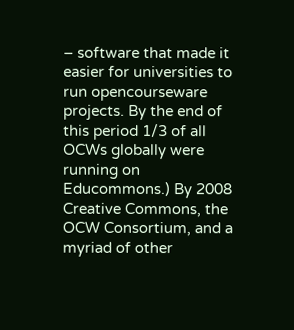– software that made it easier for universities to run opencourseware projects. By the end of this period 1/3 of all OCWs globally were running on Educommons.) By 2008 Creative Commons, the OCW Consortium, and a myriad of other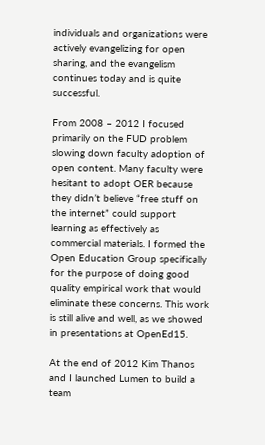individuals and organizations were actively evangelizing for open sharing, and the evangelism continues today and is quite successful.

From 2008 – 2012 I focused primarily on the FUD problem slowing down faculty adoption of open content. Many faculty were hesitant to adopt OER because they didn’t believe “free stuff on the internet” could support learning as effectively as commercial materials. I formed the Open Education Group specifically for the purpose of doing good quality empirical work that would eliminate these concerns. This work is still alive and well, as we showed in presentations at OpenEd15.

At the end of 2012 Kim Thanos and I launched Lumen to build a team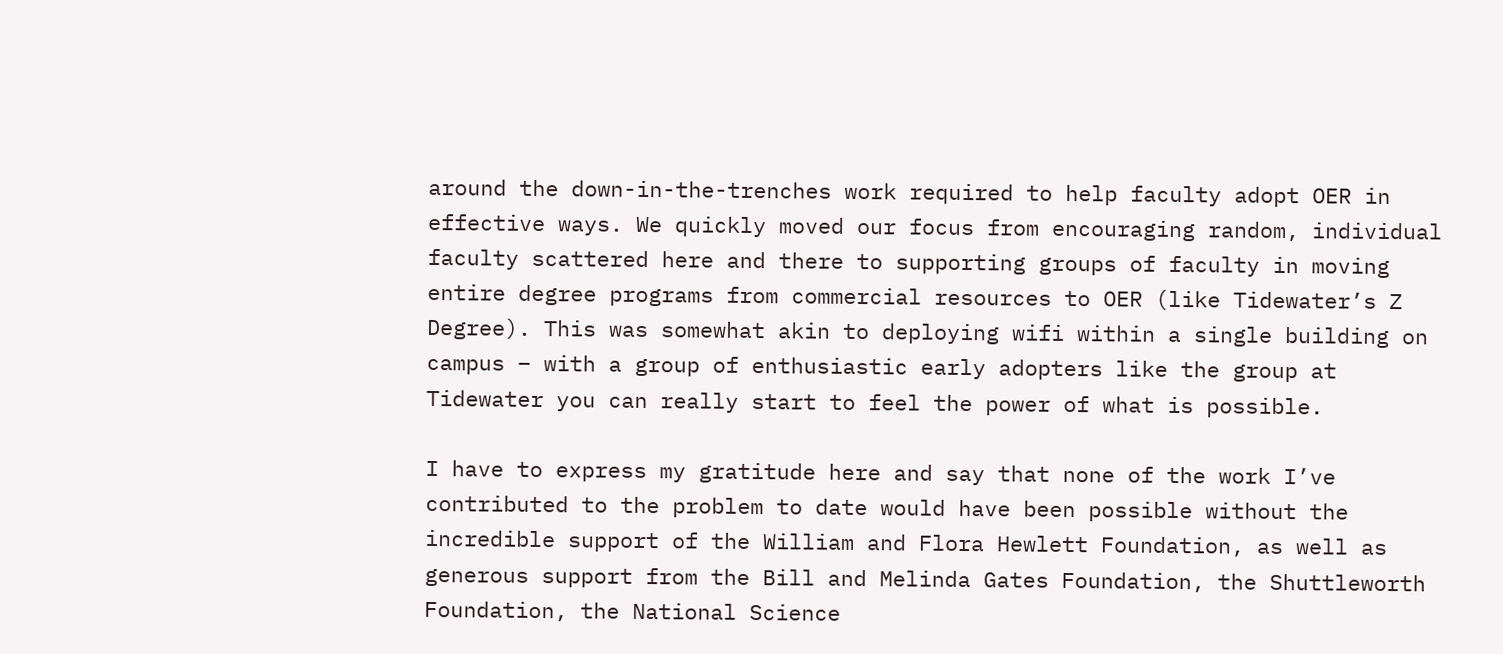around the down-in-the-trenches work required to help faculty adopt OER in effective ways. We quickly moved our focus from encouraging random, individual faculty scattered here and there to supporting groups of faculty in moving entire degree programs from commercial resources to OER (like Tidewater’s Z Degree). This was somewhat akin to deploying wifi within a single building on campus – with a group of enthusiastic early adopters like the group at Tidewater you can really start to feel the power of what is possible.

I have to express my gratitude here and say that none of the work I’ve contributed to the problem to date would have been possible without the incredible support of the William and Flora Hewlett Foundation, as well as generous support from the Bill and Melinda Gates Foundation, the Shuttleworth Foundation, the National Science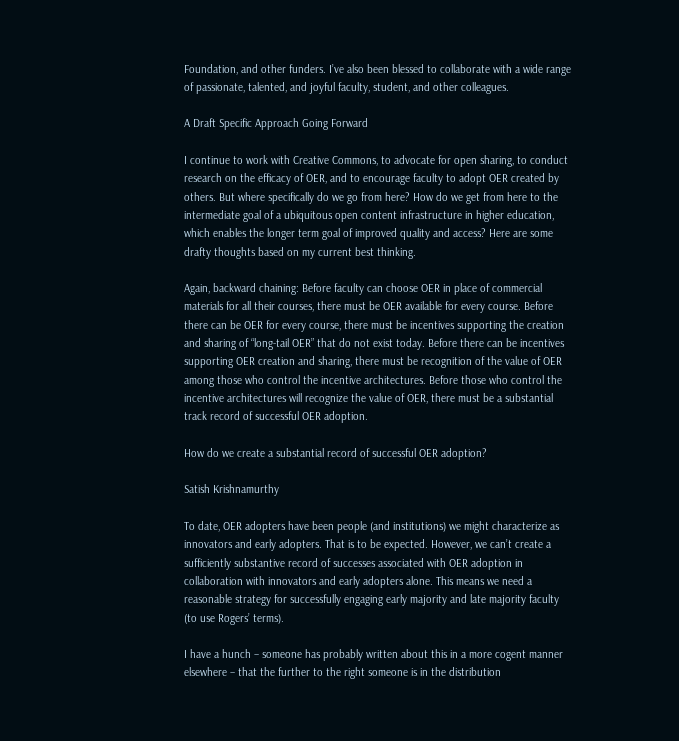Foundation, and other funders. I’ve also been blessed to collaborate with a wide range of passionate, talented, and joyful faculty, student, and other colleagues.

A Draft Specific Approach Going Forward

I continue to work with Creative Commons, to advocate for open sharing, to conduct research on the efficacy of OER, and to encourage faculty to adopt OER created by others. But where specifically do we go from here? How do we get from here to the intermediate goal of a ubiquitous open content infrastructure in higher education, which enables the longer term goal of improved quality and access? Here are some drafty thoughts based on my current best thinking.

Again, backward chaining: Before faculty can choose OER in place of commercial materials for all their courses, there must be OER available for every course. Before there can be OER for every course, there must be incentives supporting the creation and sharing of “long-tail OER” that do not exist today. Before there can be incentives supporting OER creation and sharing, there must be recognition of the value of OER among those who control the incentive architectures. Before those who control the incentive architectures will recognize the value of OER, there must be a substantial track record of successful OER adoption.

How do we create a substantial record of successful OER adoption?

Satish Krishnamurthy

To date, OER adopters have been people (and institutions) we might characterize as innovators and early adopters. That is to be expected. However, we can’t create a sufficiently substantive record of successes associated with OER adoption in collaboration with innovators and early adopters alone. This means we need a reasonable strategy for successfully engaging early majority and late majority faculty (to use Rogers’ terms).

I have a hunch – someone has probably written about this in a more cogent manner elsewhere – that the further to the right someone is in the distribution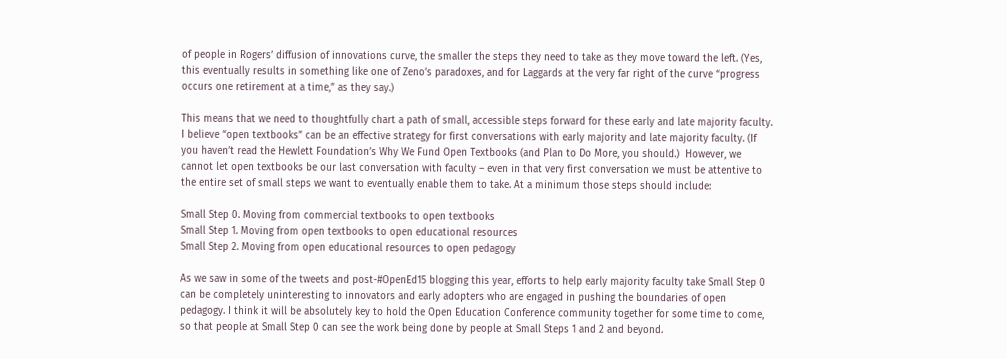of people in Rogers’ diffusion of innovations curve, the smaller the steps they need to take as they move toward the left. (Yes, this eventually results in something like one of Zeno’s paradoxes, and for Laggards at the very far right of the curve “progress occurs one retirement at a time,” as they say.)

This means that we need to thoughtfully chart a path of small, accessible steps forward for these early and late majority faculty. I believe “open textbooks” can be an effective strategy for first conversations with early majority and late majority faculty. (If you haven’t read the Hewlett Foundation’s Why We Fund Open Textbooks (and Plan to Do More, you should.)  However, we cannot let open textbooks be our last conversation with faculty – even in that very first conversation we must be attentive to the entire set of small steps we want to eventually enable them to take. At a minimum those steps should include:

Small Step 0. Moving from commercial textbooks to open textbooks
Small Step 1. Moving from open textbooks to open educational resources
Small Step 2. Moving from open educational resources to open pedagogy

As we saw in some of the tweets and post-#OpenEd15 blogging this year, efforts to help early majority faculty take Small Step 0 can be completely uninteresting to innovators and early adopters who are engaged in pushing the boundaries of open pedagogy. I think it will be absolutely key to hold the Open Education Conference community together for some time to come, so that people at Small Step 0 can see the work being done by people at Small Steps 1 and 2 and beyond.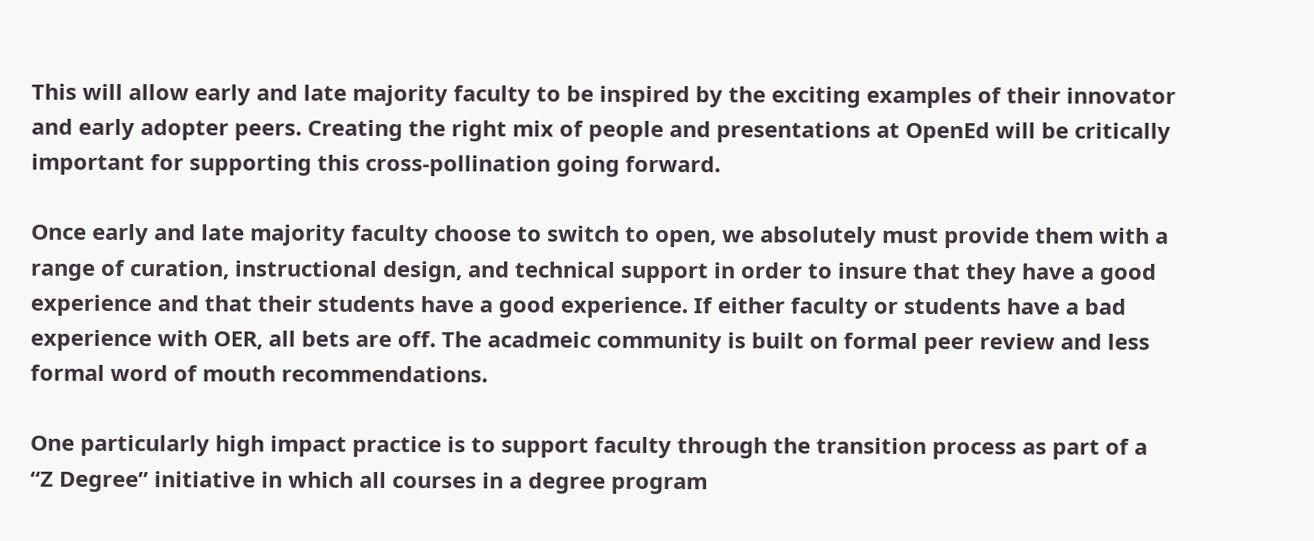This will allow early and late majority faculty to be inspired by the exciting examples of their innovator and early adopter peers. Creating the right mix of people and presentations at OpenEd will be critically important for supporting this cross-pollination going forward.

Once early and late majority faculty choose to switch to open, we absolutely must provide them with a range of curation, instructional design, and technical support in order to insure that they have a good experience and that their students have a good experience. If either faculty or students have a bad experience with OER, all bets are off. The acadmeic community is built on formal peer review and less formal word of mouth recommendations.

One particularly high impact practice is to support faculty through the transition process as part of a “Z Degree” initiative in which all courses in a degree program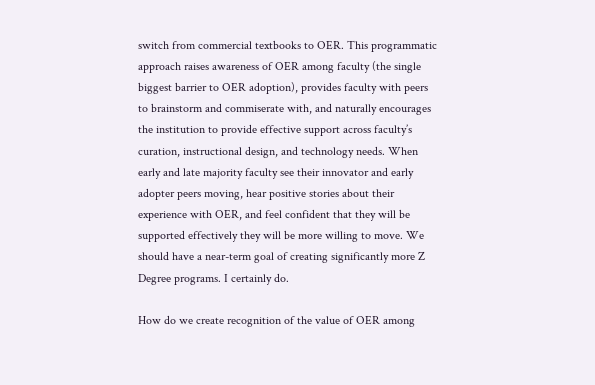switch from commercial textbooks to OER. This programmatic approach raises awareness of OER among faculty (the single biggest barrier to OER adoption), provides faculty with peers to brainstorm and commiserate with, and naturally encourages the institution to provide effective support across faculty’s curation, instructional design, and technology needs. When early and late majority faculty see their innovator and early adopter peers moving, hear positive stories about their experience with OER, and feel confident that they will be supported effectively they will be more willing to move. We should have a near-term goal of creating significantly more Z Degree programs. I certainly do.

How do we create recognition of the value of OER among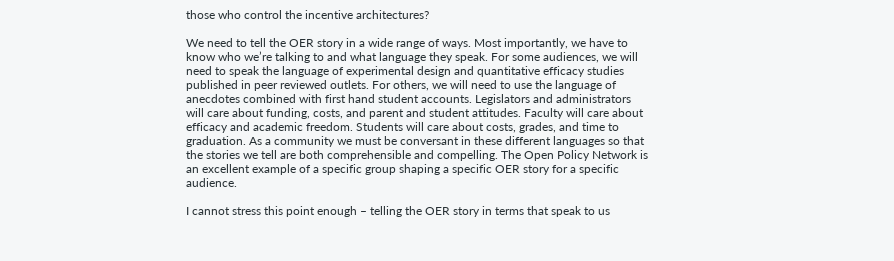those who control the incentive architectures?

We need to tell the OER story in a wide range of ways. Most importantly, we have to know who we’re talking to and what language they speak. For some audiences, we will need to speak the language of experimental design and quantitative efficacy studies published in peer reviewed outlets. For others, we will need to use the language of anecdotes combined with first hand student accounts. Legislators and administrators will care about funding, costs, and parent and student attitudes. Faculty will care about efficacy and academic freedom. Students will care about costs, grades, and time to graduation. As a community we must be conversant in these different languages so that the stories we tell are both comprehensible and compelling. The Open Policy Network is an excellent example of a specific group shaping a specific OER story for a specific audience.

I cannot stress this point enough – telling the OER story in terms that speak to us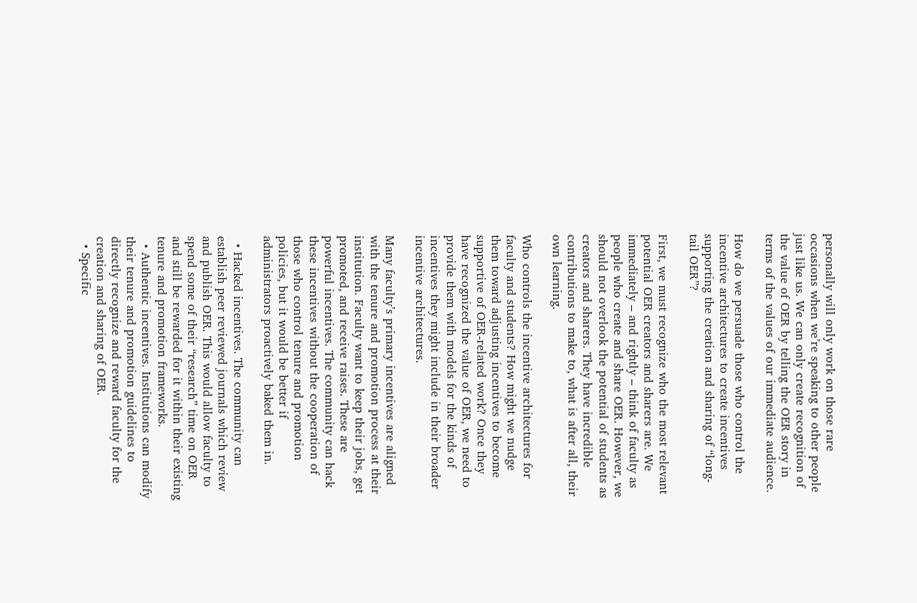personally will only work on those rare occasions when we’re speaking to other people just like us. We can only create recognition of the value of OER by telling the OER story in terms of the values of our immediate audience.

How do we persuade those who control the incentive architectures to create incentives supporting the creation and sharing of “long-tail OER”?

First, we must recognize who the most relevant potential OER creators and sharers are. We immediately – and rightly – think of faculty as people who create and share OER. However, we should not overlook the potential of students as creators and sharers. They have incredible contributions to make to, what is after all, their own learning.

Who controls the incentive architectures for faculty and students? How might we nudge them toward adjusting incentives to become supportive of OER-related work? Once they have recognized the value of OER, we need to provide them with models for the kinds of incentives they might include in their broader incentive architectures.

Many faculty’s primary incentives are aligned with the tenure and promotion process at their institution. Faculty want to keep their jobs, get promoted, and receive raises. These are powerful incentives. The community can hack these incentives without the cooperation of those who control tenure and promotion policies, but it would be better if administrators proactively baked them in.

  • Hacked incentives. The community can establish peer reviewed journals which review and publish OER. This would allow faculty to spend some of their “research” time on OER and still be rewarded for it within their existing tenure and promotion frameworks.
  • Authentic incentives. Institutions can modify their tenure and promotion guidelines to directly recognize and reward faculty for the creation and sharing of OER.
  • Specific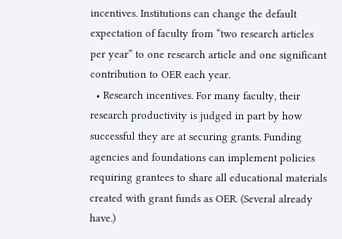incentives. Institutions can change the default expectation of faculty from “two research articles per year” to one research article and one significant contribution to OER each year.
  • Research incentives. For many faculty, their research productivity is judged in part by how successful they are at securing grants. Funding agencies and foundations can implement policies requiring grantees to share all educational materials created with grant funds as OER. (Several already have.)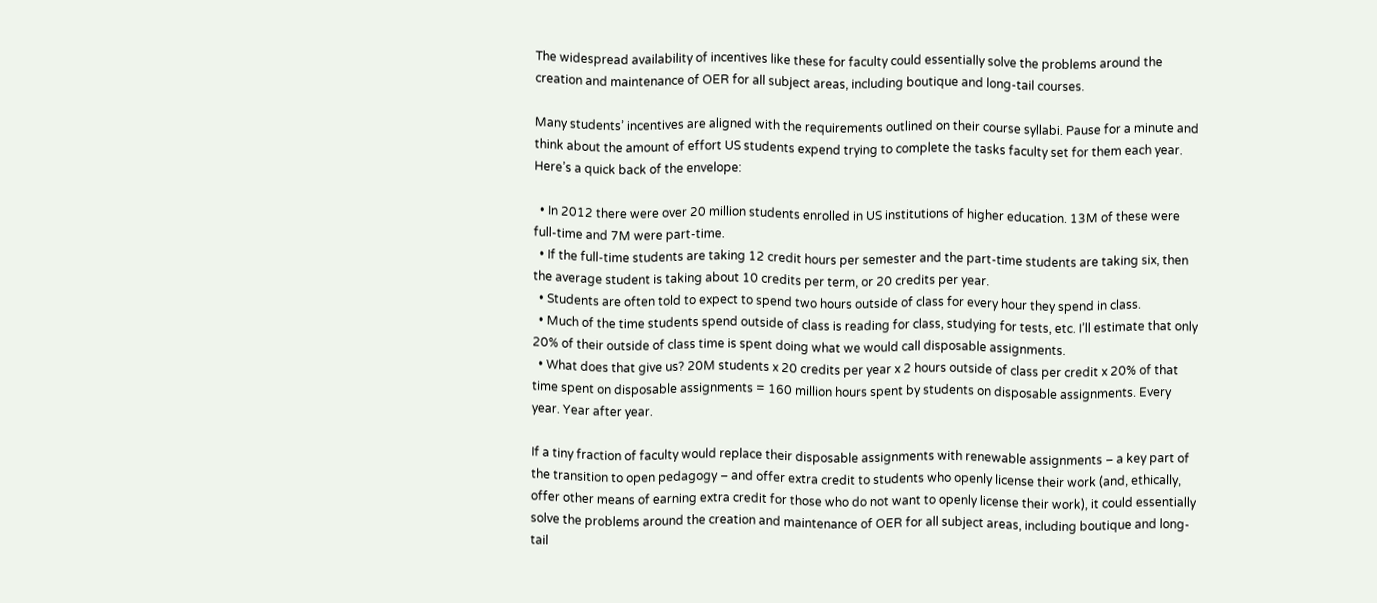The widespread availability of incentives like these for faculty could essentially solve the problems around the creation and maintenance of OER for all subject areas, including boutique and long-tail courses.

Many students’ incentives are aligned with the requirements outlined on their course syllabi. Pause for a minute and think about the amount of effort US students expend trying to complete the tasks faculty set for them each year. Here’s a quick back of the envelope:

  • In 2012 there were over 20 million students enrolled in US institutions of higher education. 13M of these were full-time and 7M were part-time.
  • If the full-time students are taking 12 credit hours per semester and the part-time students are taking six, then the average student is taking about 10 credits per term, or 20 credits per year.
  • Students are often told to expect to spend two hours outside of class for every hour they spend in class.
  • Much of the time students spend outside of class is reading for class, studying for tests, etc. I’ll estimate that only 20% of their outside of class time is spent doing what we would call disposable assignments.
  • What does that give us? 20M students x 20 credits per year x 2 hours outside of class per credit x 20% of that time spent on disposable assignments = 160 million hours spent by students on disposable assignments. Every year. Year after year.

If a tiny fraction of faculty would replace their disposable assignments with renewable assignments – a key part of the transition to open pedagogy – and offer extra credit to students who openly license their work (and, ethically, offer other means of earning extra credit for those who do not want to openly license their work), it could essentially solve the problems around the creation and maintenance of OER for all subject areas, including boutique and long-tail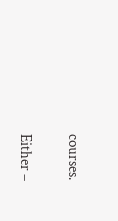courses.

Either –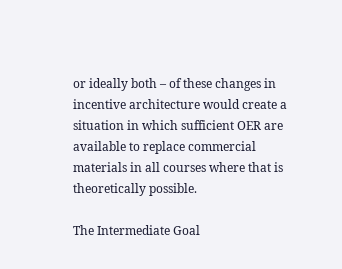or ideally both – of these changes in incentive architecture would create a situation in which sufficient OER are available to replace commercial materials in all courses where that is theoretically possible.

The Intermediate Goal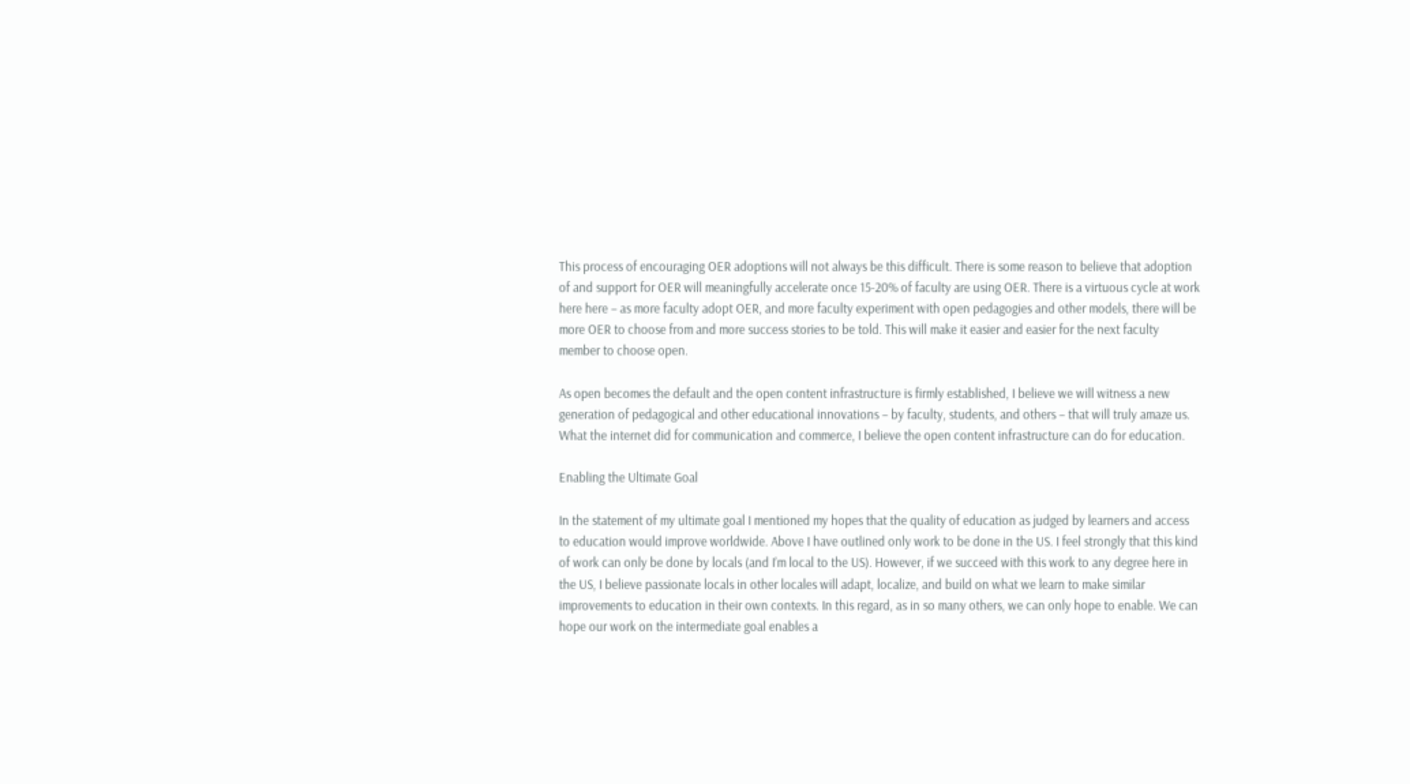This process of encouraging OER adoptions will not always be this difficult. There is some reason to believe that adoption of and support for OER will meaningfully accelerate once 15-20% of faculty are using OER. There is a virtuous cycle at work here here – as more faculty adopt OER, and more faculty experiment with open pedagogies and other models, there will be more OER to choose from and more success stories to be told. This will make it easier and easier for the next faculty member to choose open.

As open becomes the default and the open content infrastructure is firmly established, I believe we will witness a new generation of pedagogical and other educational innovations – by faculty, students, and others – that will truly amaze us. What the internet did for communication and commerce, I believe the open content infrastructure can do for education.

Enabling the Ultimate Goal

In the statement of my ultimate goal I mentioned my hopes that the quality of education as judged by learners and access to education would improve worldwide. Above I have outlined only work to be done in the US. I feel strongly that this kind of work can only be done by locals (and I’m local to the US). However, if we succeed with this work to any degree here in the US, I believe passionate locals in other locales will adapt, localize, and build on what we learn to make similar improvements to education in their own contexts. In this regard, as in so many others, we can only hope to enable. We can hope our work on the intermediate goal enables a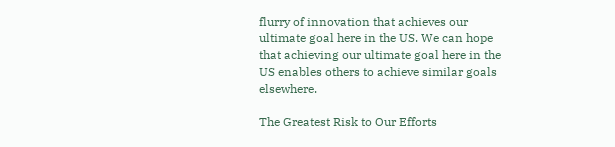flurry of innovation that achieves our ultimate goal here in the US. We can hope that achieving our ultimate goal here in the US enables others to achieve similar goals elsewhere.

The Greatest Risk to Our Efforts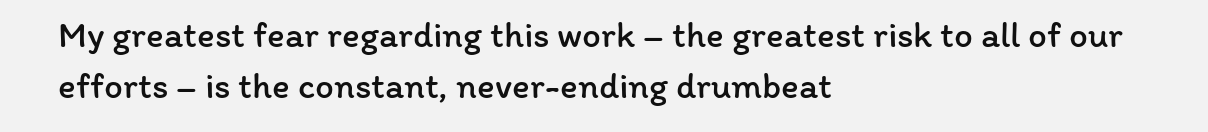My greatest fear regarding this work – the greatest risk to all of our efforts – is the constant, never-ending drumbeat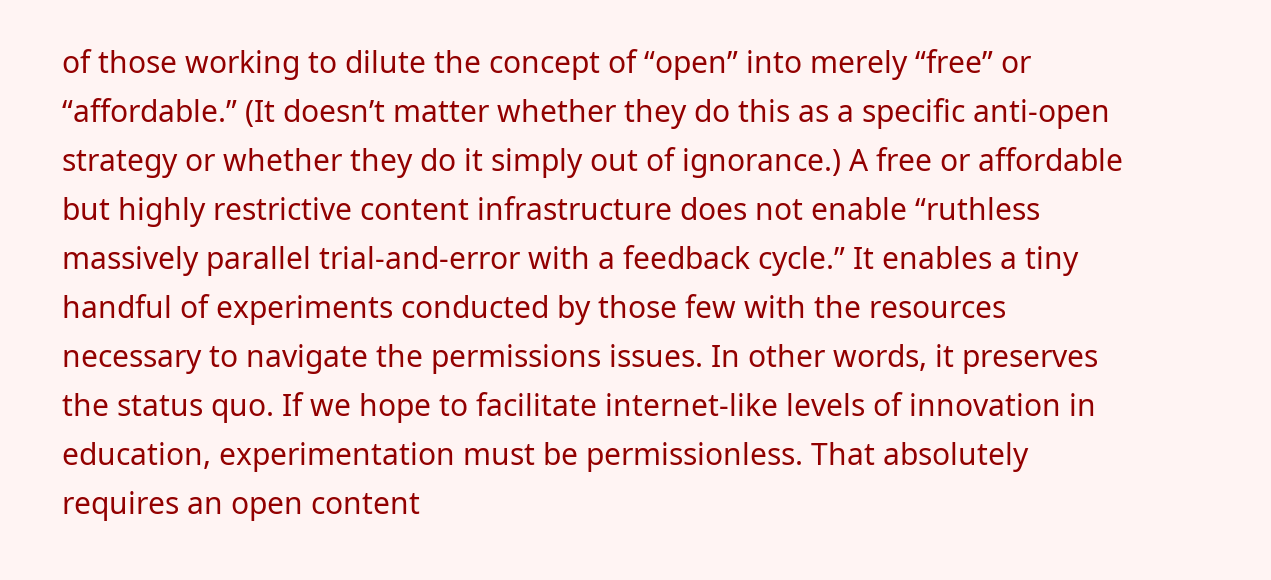of those working to dilute the concept of “open” into merely “free” or “affordable.” (It doesn’t matter whether they do this as a specific anti-open strategy or whether they do it simply out of ignorance.) A free or affordable but highly restrictive content infrastructure does not enable “ruthless massively parallel trial-and-error with a feedback cycle.” It enables a tiny handful of experiments conducted by those few with the resources necessary to navigate the permissions issues. In other words, it preserves the status quo. If we hope to facilitate internet-like levels of innovation in education, experimentation must be permissionless. That absolutely requires an open content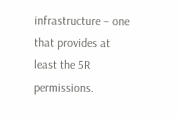infrastructure – one that provides at least the 5R permissions.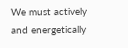We must actively and energetically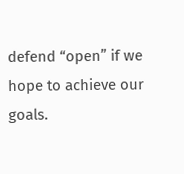defend “open” if we hope to achieve our goals.